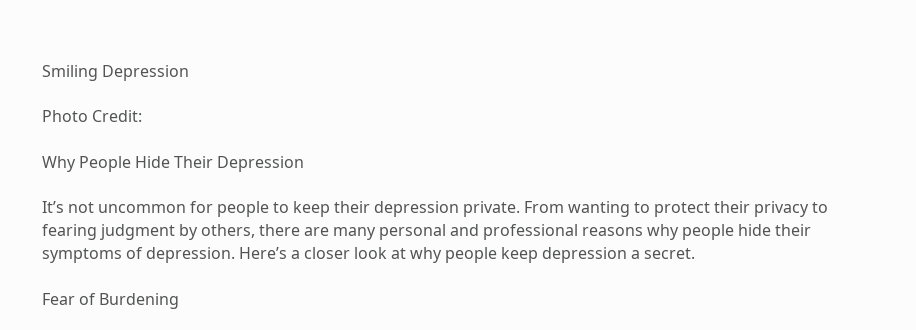Smiling Depression

Photo Credit:

Why People Hide Their Depression

It’s not uncommon for people to keep their depression private. From wanting to protect their privacy to fearing judgment by others, there are many personal and professional reasons why people hide their symptoms of depression. Here’s a closer look at why people keep depression a secret.

Fear of Burdening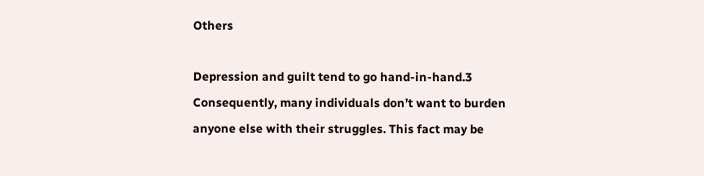Others

Depression and guilt tend to go hand-in-hand.3 Consequently, many individuals don’t want to burden anyone else with their struggles. This fact may be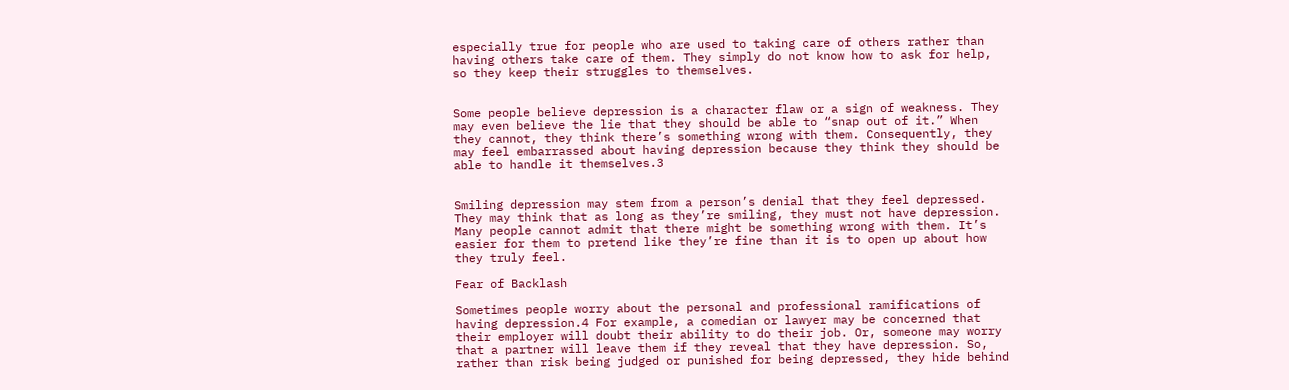especially true for people who are used to taking care of others rather than having others take care of them. They simply do not know how to ask for help, so they keep their struggles to themselves.


Some people believe depression is a character flaw or a sign of weakness. They may even believe the lie that they should be able to “snap out of it.” When they cannot, they think there’s something wrong with them. Consequently, they may feel embarrassed about having depression because they think they should be able to handle it themselves.3


Smiling depression may stem from a person’s denial that they feel depressed. They may think that as long as they’re smiling, they must not have depression. Many people cannot admit that there might be something wrong with them. It’s easier for them to pretend like they’re fine than it is to open up about how they truly feel.

Fear of Backlash

Sometimes people worry about the personal and professional ramifications of having depression.4 For example, a comedian or lawyer may be concerned that their employer will doubt their ability to do their job. Or, someone may worry that a partner will leave them if they reveal that they have depression. So, rather than risk being judged or punished for being depressed, they hide behind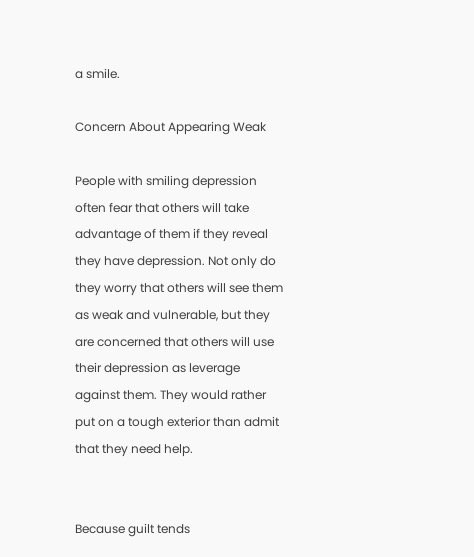a smile.

Concern About Appearing Weak

People with smiling depression often fear that others will take advantage of them if they reveal they have depression. Not only do they worry that others will see them as weak and vulnerable, but they are concerned that others will use their depression as leverage against them. They would rather put on a tough exterior than admit that they need help.


Because guilt tends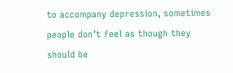to accompany depression, sometimes people don’t feel as though they should be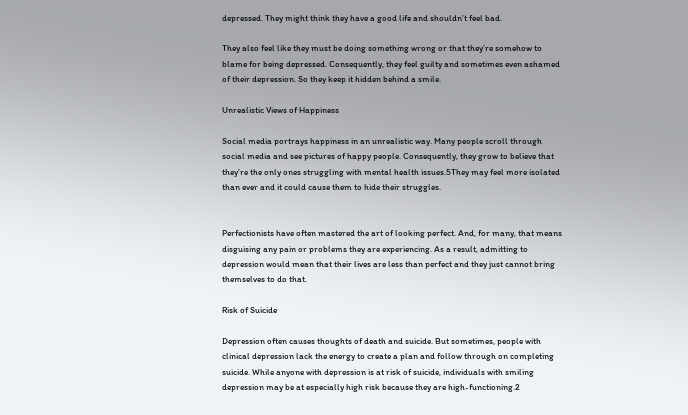depressed. They might think they have a good life and shouldn’t feel bad.

They also feel like they must be doing something wrong or that they’re somehow to blame for being depressed. Consequently, they feel guilty and sometimes even ashamed of their depression. So they keep it hidden behind a smile.

Unrealistic Views of Happiness

Social media portrays happiness in an unrealistic way. Many people scroll through social media and see pictures of happy people. Consequently, they grow to believe that they’re the only ones struggling with mental health issues.5They may feel more isolated than ever and it could cause them to hide their struggles.


Perfectionists have often mastered the art of looking perfect. And, for many, that means disguising any pain or problems they are experiencing. As a result, admitting to depression would mean that their lives are less than perfect and they just cannot bring themselves to do that.

Risk of Suicide

Depression often causes thoughts of death and suicide. But sometimes, people with clinical depression lack the energy to create a plan and follow through on completing suicide. While anyone with depression is at risk of suicide, individuals with smiling depression may be at especially high risk because they are high-functioning.2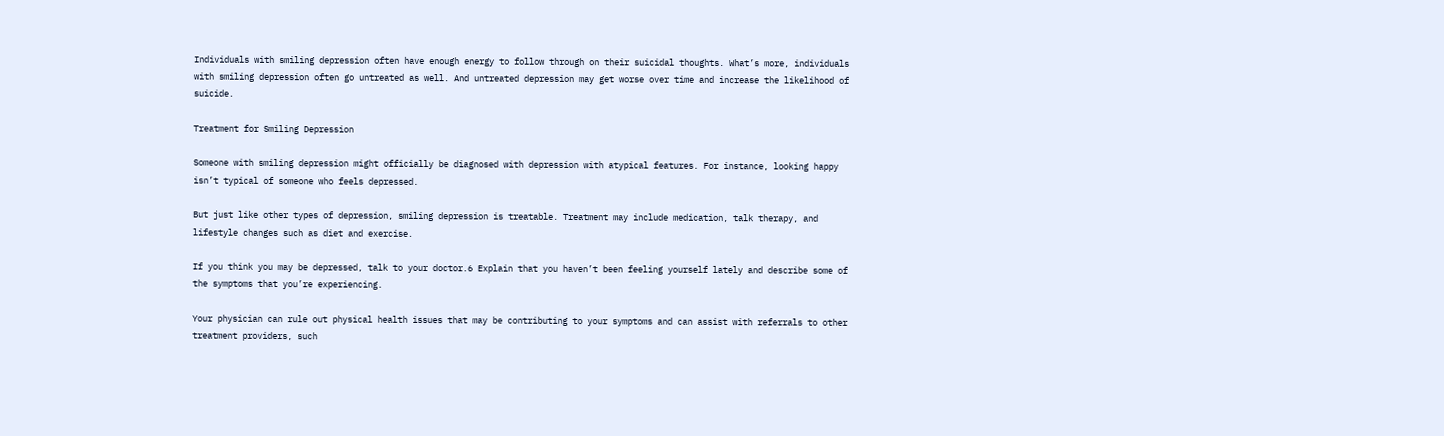Individuals with smiling depression often have enough energy to follow through on their suicidal thoughts. What’s more, individuals with smiling depression often go untreated as well. And untreated depression may get worse over time and increase the likelihood of suicide.

Treatment for Smiling Depression

Someone with smiling depression might officially be diagnosed with depression with atypical features. For instance, looking happy isn’t typical of someone who feels depressed.

But just like other types of depression, smiling depression is treatable. Treatment may include medication, talk therapy, and lifestyle changes such as diet and exercise.

If you think you may be depressed, talk to your doctor.6 Explain that you haven’t been feeling yourself lately and describe some of the symptoms that you’re experiencing.

Your physician can rule out physical health issues that may be contributing to your symptoms and can assist with referrals to other treatment providers, such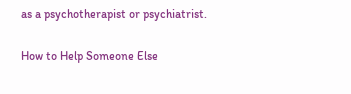as a psychotherapist or psychiatrist.

How to Help Someone Else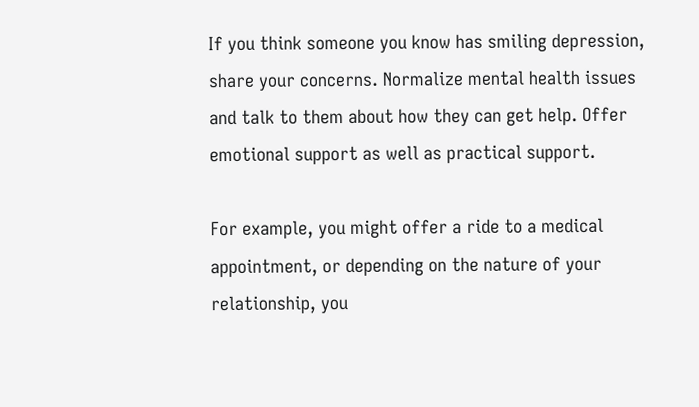If you think someone you know has smiling depression, share your concerns. Normalize mental health issues and talk to them about how they can get help. Offer emotional support as well as practical support.

For example, you might offer a ride to a medical appointment, or depending on the nature of your relationship, you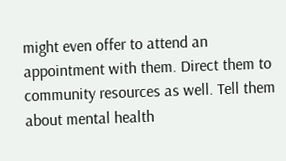might even offer to attend an appointment with them. Direct them to community resources as well. Tell them about mental health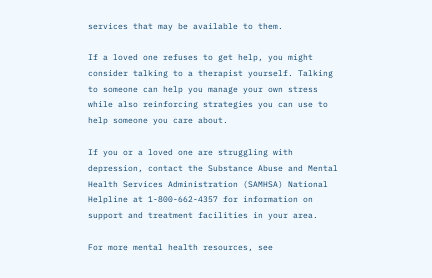services that may be available to them.

If a loved one refuses to get help, you might consider talking to a therapist yourself. Talking to someone can help you manage your own stress while also reinforcing strategies you can use to help someone you care about.

If you or a loved one are struggling with depression, contact the Substance Abuse and Mental Health Services Administration (SAMHSA) National Helpline at 1-800-662-4357 for information on support and treatment facilities in your area.

For more mental health resources, see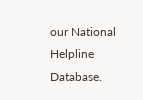our National Helpline Database.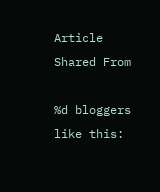Article Shared From

%d bloggers like this: